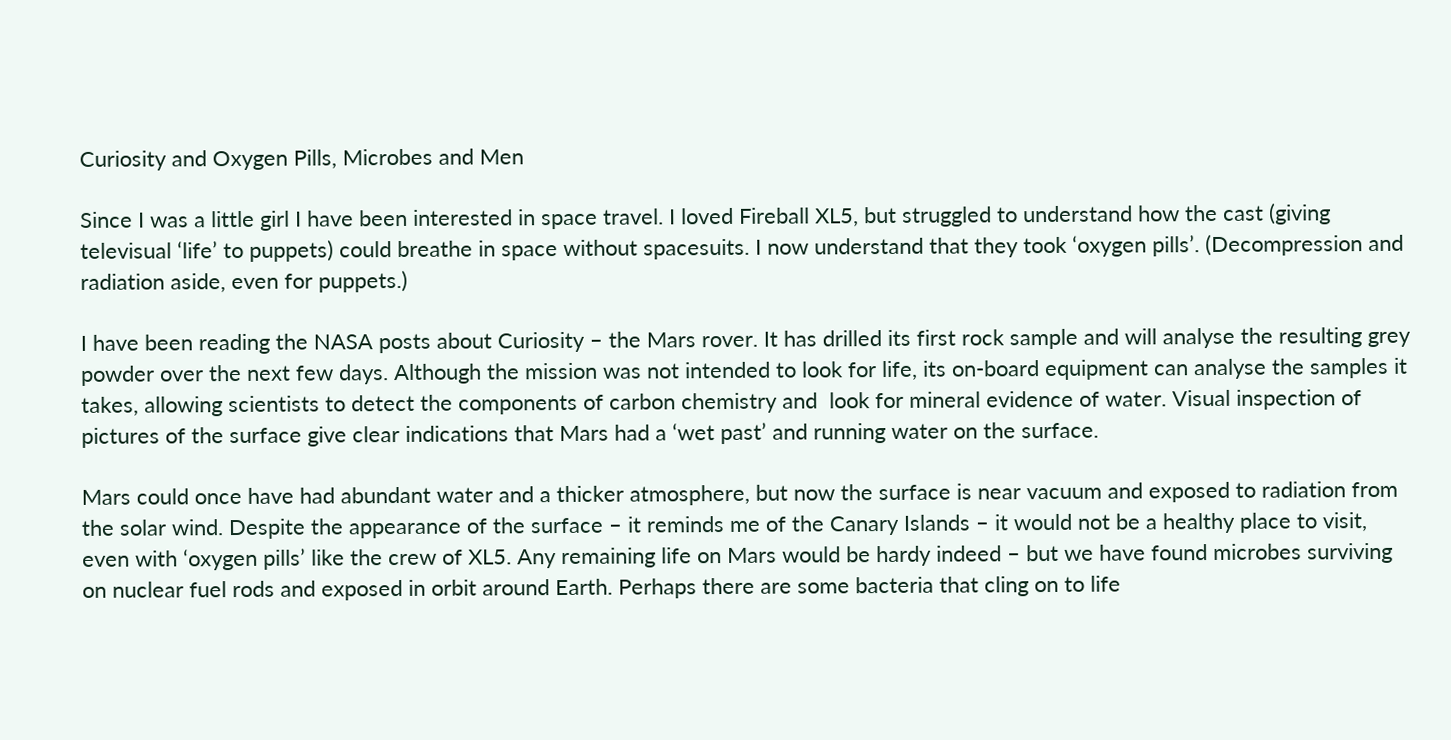Curiosity and Oxygen Pills, Microbes and Men

Since I was a little girl I have been interested in space travel. I loved Fireball XL5, but struggled to understand how the cast (giving televisual ‘life’ to puppets) could breathe in space without spacesuits. I now understand that they took ‘oxygen pills’. (Decompression and radiation aside, even for puppets.)

I have been reading the NASA posts about Curiosity – the Mars rover. It has drilled its first rock sample and will analyse the resulting grey powder over the next few days. Although the mission was not intended to look for life, its on-board equipment can analyse the samples it takes, allowing scientists to detect the components of carbon chemistry and  look for mineral evidence of water. Visual inspection of pictures of the surface give clear indications that Mars had a ‘wet past’ and running water on the surface.

Mars could once have had abundant water and a thicker atmosphere, but now the surface is near vacuum and exposed to radiation from the solar wind. Despite the appearance of the surface – it reminds me of the Canary Islands – it would not be a healthy place to visit, even with ‘oxygen pills’ like the crew of XL5. Any remaining life on Mars would be hardy indeed – but we have found microbes surviving on nuclear fuel rods and exposed in orbit around Earth. Perhaps there are some bacteria that cling on to life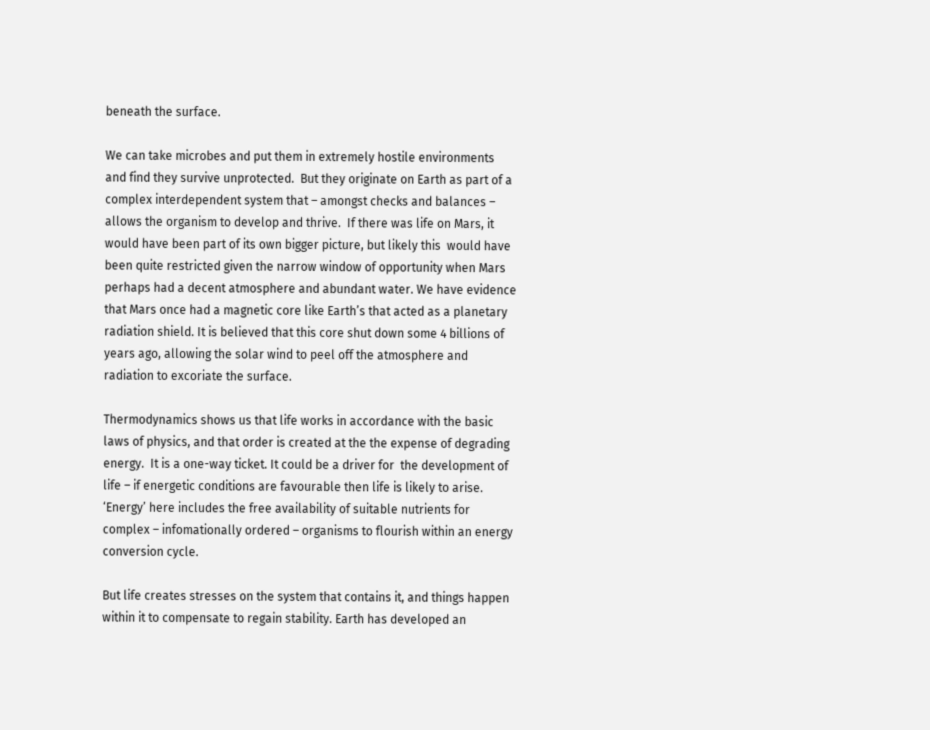beneath the surface.

We can take microbes and put them in extremely hostile environments and find they survive unprotected.  But they originate on Earth as part of a complex interdependent system that – amongst checks and balances – allows the organism to develop and thrive.  If there was life on Mars, it would have been part of its own bigger picture, but likely this  would have been quite restricted given the narrow window of opportunity when Mars perhaps had a decent atmosphere and abundant water. We have evidence that Mars once had a magnetic core like Earth’s that acted as a planetary radiation shield. It is believed that this core shut down some 4 billions of years ago, allowing the solar wind to peel off the atmosphere and radiation to excoriate the surface.

Thermodynamics shows us that life works in accordance with the basic laws of physics, and that order is created at the the expense of degrading energy.  It is a one-way ticket. It could be a driver for  the development of life – if energetic conditions are favourable then life is likely to arise. ‘Energy’ here includes the free availability of suitable nutrients for complex – infomationally ordered – organisms to flourish within an energy conversion cycle.

But life creates stresses on the system that contains it, and things happen within it to compensate to regain stability. Earth has developed an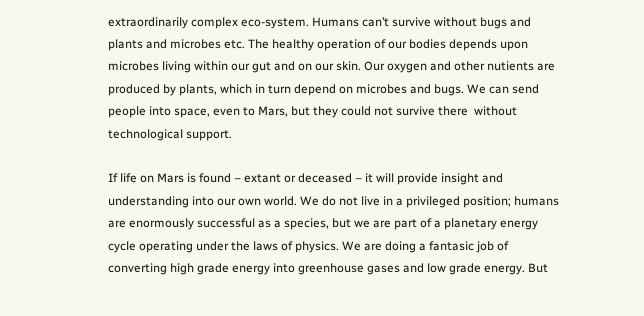extraordinarily complex eco-system. Humans can’t survive without bugs and plants and microbes etc. The healthy operation of our bodies depends upon microbes living within our gut and on our skin. Our oxygen and other nutients are produced by plants, which in turn depend on microbes and bugs. We can send people into space, even to Mars, but they could not survive there  without technological support.

If life on Mars is found – extant or deceased – it will provide insight and understanding into our own world. We do not live in a privileged position; humans are enormously successful as a species, but we are part of a planetary energy cycle operating under the laws of physics. We are doing a fantasic job of converting high grade energy into greenhouse gases and low grade energy. But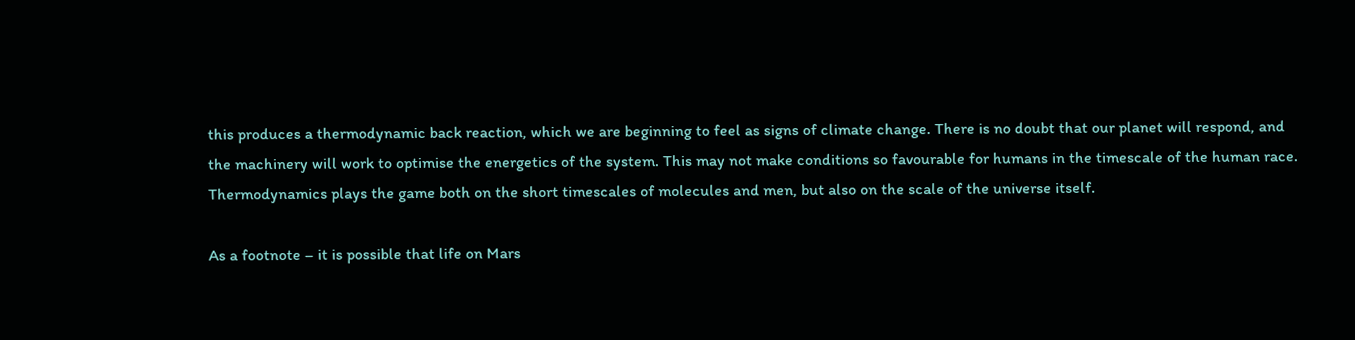this produces a thermodynamic back reaction, which we are beginning to feel as signs of climate change. There is no doubt that our planet will respond, and the machinery will work to optimise the energetics of the system. This may not make conditions so favourable for humans in the timescale of the human race. Thermodynamics plays the game both on the short timescales of molecules and men, but also on the scale of the universe itself.

As a footnote – it is possible that life on Mars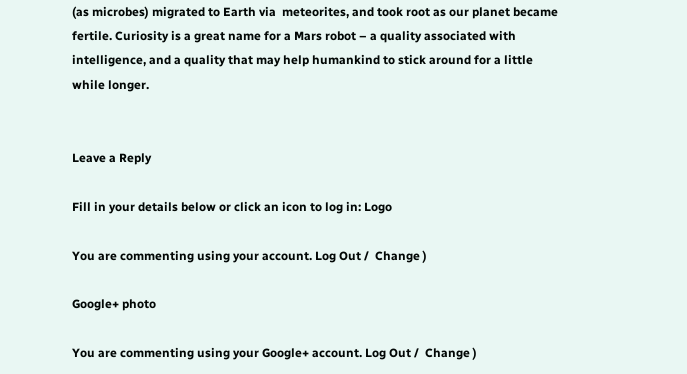(as microbes) migrated to Earth via  meteorites, and took root as our planet became fertile. Curiosity is a great name for a Mars robot – a quality associated with intelligence, and a quality that may help humankind to stick around for a little while longer.


Leave a Reply

Fill in your details below or click an icon to log in: Logo

You are commenting using your account. Log Out /  Change )

Google+ photo

You are commenting using your Google+ account. Log Out /  Change )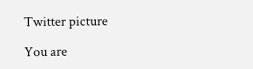Twitter picture

You are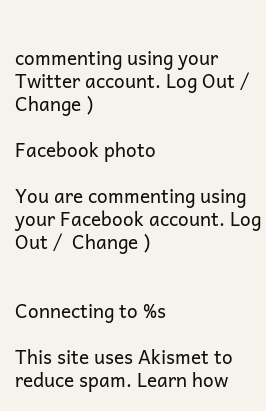commenting using your Twitter account. Log Out /  Change )

Facebook photo

You are commenting using your Facebook account. Log Out /  Change )


Connecting to %s

This site uses Akismet to reduce spam. Learn how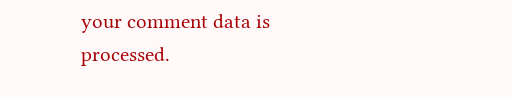your comment data is processed.